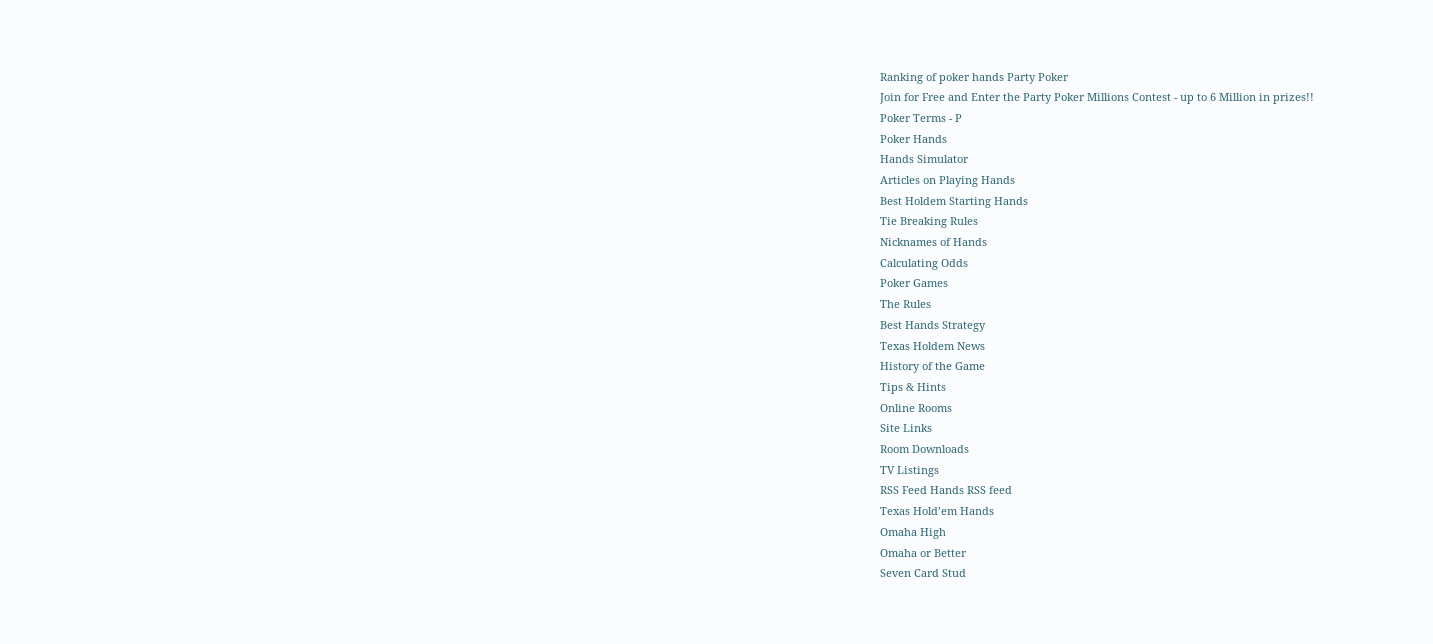Ranking of poker hands Party Poker
Join for Free and Enter the Party Poker Millions Contest - up to 6 Million in prizes!!
Poker Terms - P
Poker Hands
Hands Simulator
Articles on Playing Hands
Best Holdem Starting Hands
Tie Breaking Rules
Nicknames of Hands
Calculating Odds
Poker Games
The Rules
Best Hands Strategy
Texas Holdem News
History of the Game
Tips & Hints
Online Rooms
Site Links
Room Downloads
TV Listings
RSS Feed Hands RSS feed
Texas Hold’em Hands
Omaha High
Omaha or Better
Seven Card Stud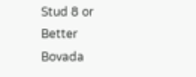Stud 8 or Better
Bovada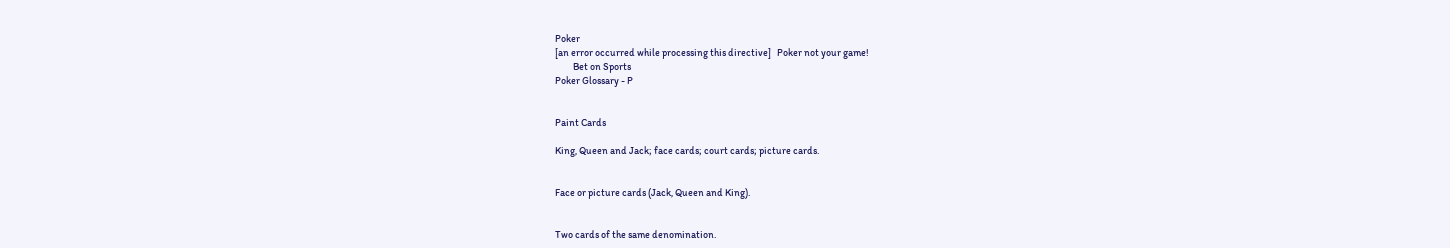Poker
[an error occurred while processing this directive]   Poker not your game!
         Bet on Sports
Poker Glossary - P


Paint Cards

King, Queen and Jack; face cards; court cards; picture cards.


Face or picture cards (Jack, Queen and King).


Two cards of the same denomination.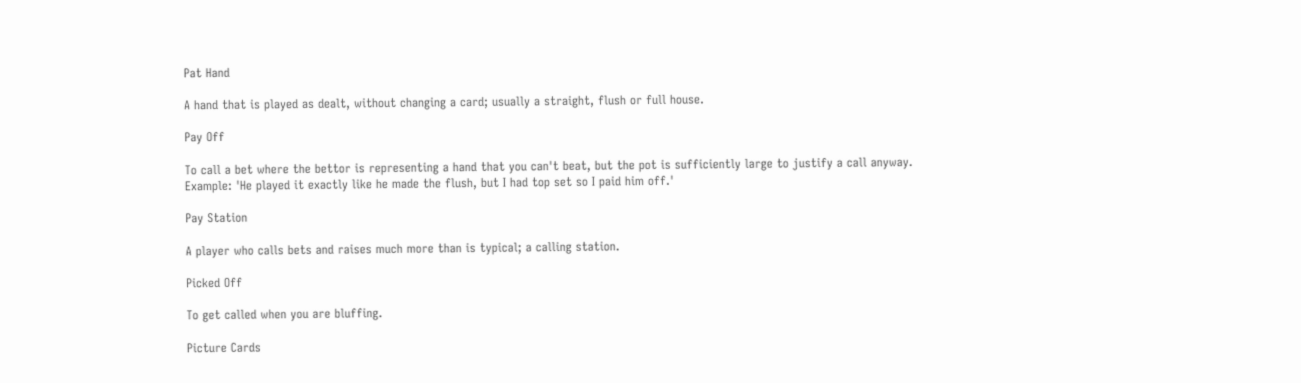Pat Hand

A hand that is played as dealt, without changing a card; usually a straight, flush or full house.

Pay Off

To call a bet where the bettor is representing a hand that you can't beat, but the pot is sufficiently large to justify a call anyway. Example: 'He played it exactly like he made the flush, but I had top set so I paid him off.'

Pay Station

A player who calls bets and raises much more than is typical; a calling station.

Picked Off

To get called when you are bluffing.

Picture Cards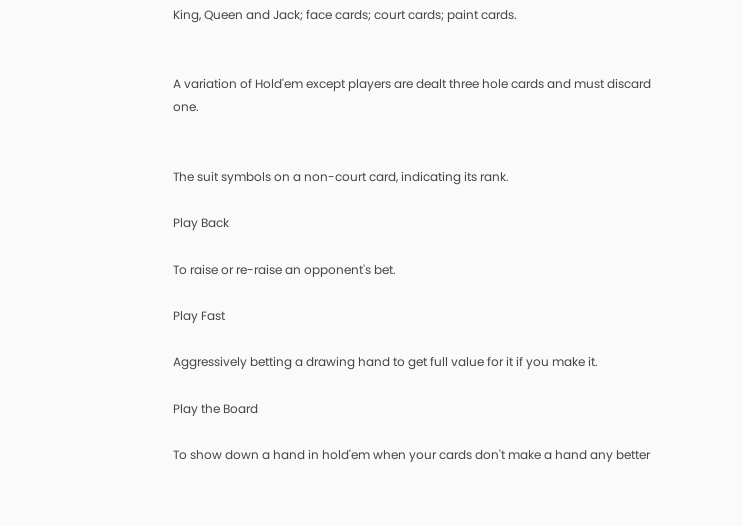King, Queen and Jack; face cards; court cards; paint cards.


A variation of Hold'em except players are dealt three hole cards and must discard one.


The suit symbols on a non-court card, indicating its rank.

Play Back

To raise or re-raise an opponent's bet.

Play Fast

Aggressively betting a drawing hand to get full value for it if you make it.

Play the Board

To show down a hand in hold'em when your cards don't make a hand any better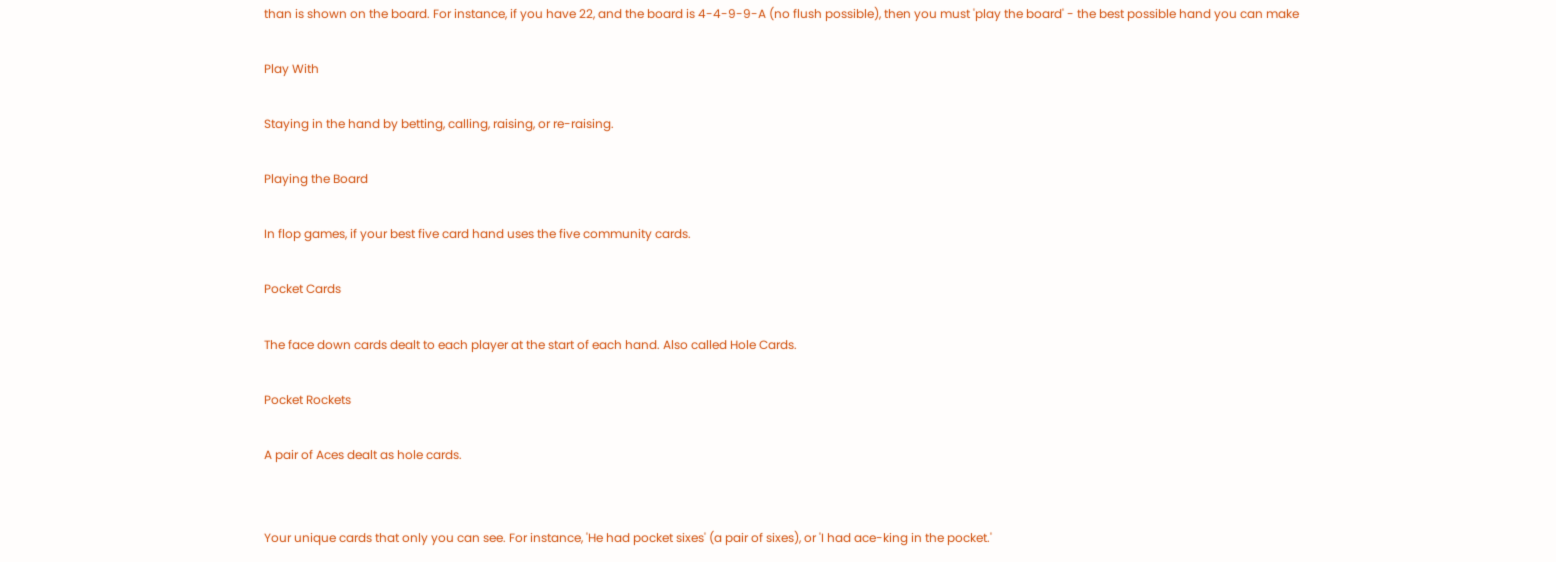than is shown on the board. For instance, if you have 22, and the board is 4-4-9-9-A (no flush possible), then you must 'play the board' - the best possible hand you can make

Play With

Staying in the hand by betting, calling, raising, or re-raising.

Playing the Board

In flop games, if your best five card hand uses the five community cards.

Pocket Cards

The face down cards dealt to each player at the start of each hand. Also called Hole Cards.

Pocket Rockets

A pair of Aces dealt as hole cards.


Your unique cards that only you can see. For instance, 'He had pocket sixes' (a pair of sixes), or 'I had ace-king in the pocket.'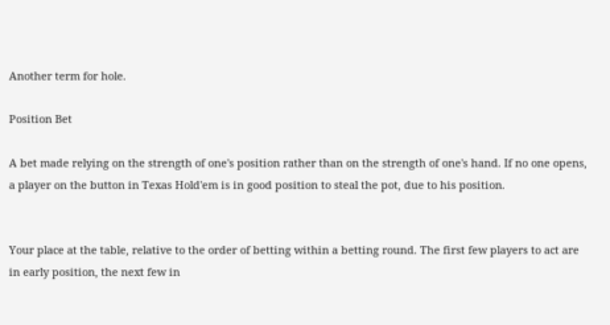Another term for hole.

Position Bet

A bet made relying on the strength of one's position rather than on the strength of one's hand. If no one opens, a player on the button in Texas Hold'em is in good position to steal the pot, due to his position.


Your place at the table, relative to the order of betting within a betting round. The first few players to act are in early position, the next few in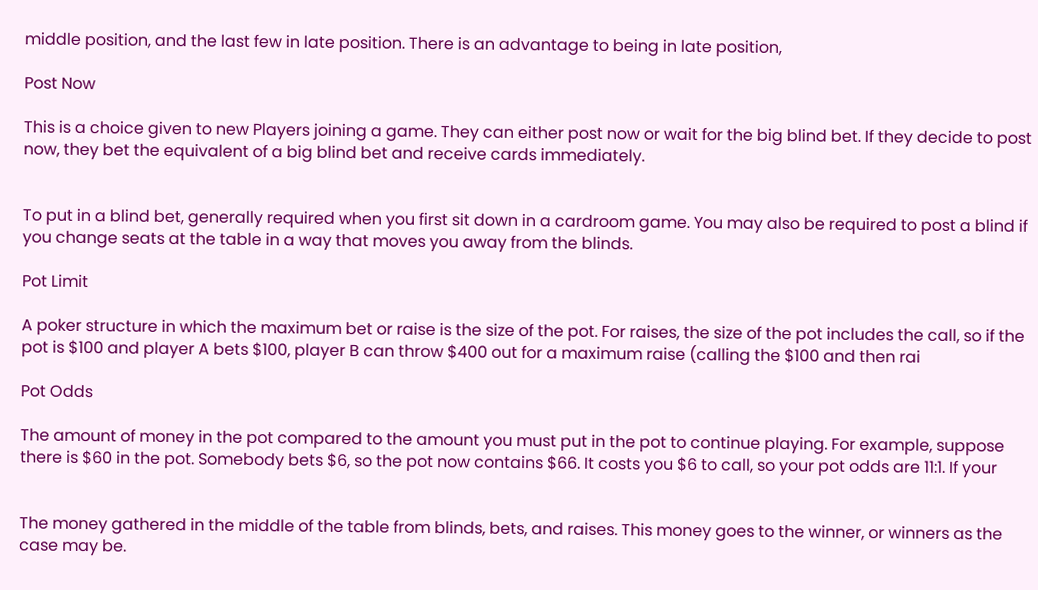middle position, and the last few in late position. There is an advantage to being in late position,

Post Now

This is a choice given to new Players joining a game. They can either post now or wait for the big blind bet. If they decide to post now, they bet the equivalent of a big blind bet and receive cards immediately.


To put in a blind bet, generally required when you first sit down in a cardroom game. You may also be required to post a blind if you change seats at the table in a way that moves you away from the blinds.

Pot Limit

A poker structure in which the maximum bet or raise is the size of the pot. For raises, the size of the pot includes the call, so if the pot is $100 and player A bets $100, player B can throw $400 out for a maximum raise (calling the $100 and then rai

Pot Odds

The amount of money in the pot compared to the amount you must put in the pot to continue playing. For example, suppose there is $60 in the pot. Somebody bets $6, so the pot now contains $66. It costs you $6 to call, so your pot odds are 11:1. If your


The money gathered in the middle of the table from blinds, bets, and raises. This money goes to the winner, or winners as the case may be.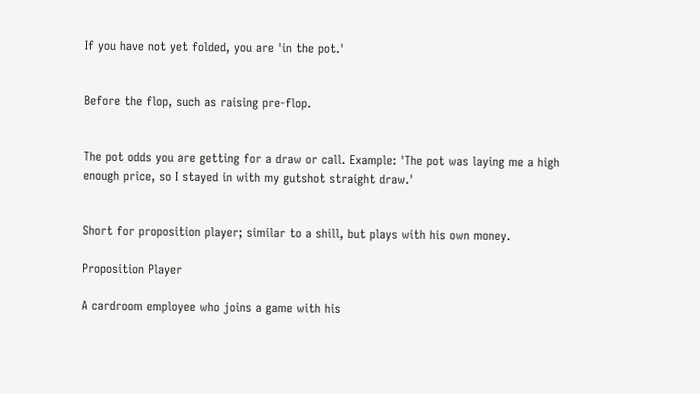If you have not yet folded, you are 'in the pot.'


Before the flop, such as raising pre-flop.


The pot odds you are getting for a draw or call. Example: 'The pot was laying me a high enough price, so I stayed in with my gutshot straight draw.'


Short for proposition player; similar to a shill, but plays with his own money.

Proposition Player

A cardroom employee who joins a game with his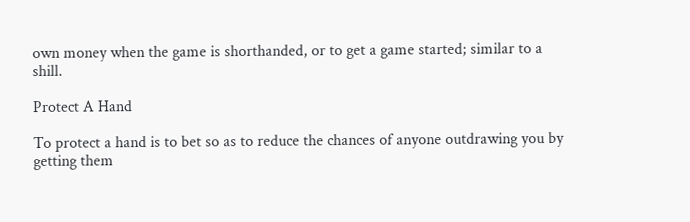own money when the game is shorthanded, or to get a game started; similar to a shill.

Protect A Hand

To protect a hand is to bet so as to reduce the chances of anyone outdrawing you by getting them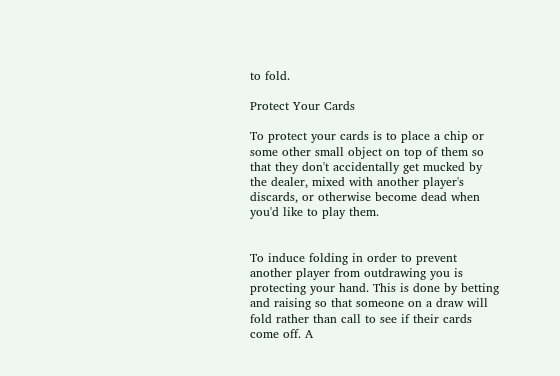to fold.

Protect Your Cards

To protect your cards is to place a chip or some other small object on top of them so that they don't accidentally get mucked by the dealer, mixed with another player's discards, or otherwise become dead when you'd like to play them.


To induce folding in order to prevent another player from outdrawing you is protecting your hand. This is done by betting and raising so that someone on a draw will fold rather than call to see if their cards come off. A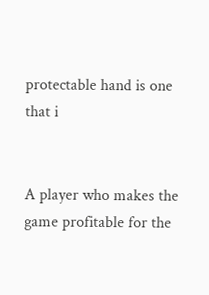protectable hand is one that i


A player who makes the game profitable for the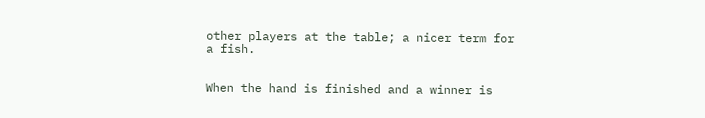other players at the table; a nicer term for a fish.


When the hand is finished and a winner is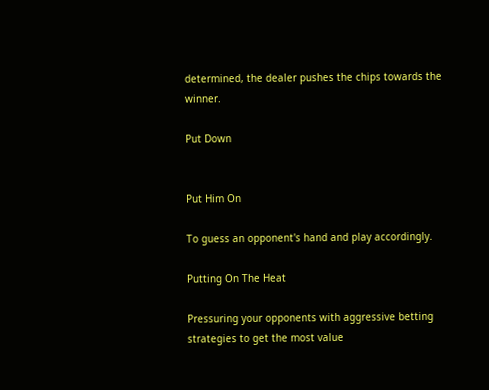determined, the dealer pushes the chips towards the winner.

Put Down


Put Him On

To guess an opponent's hand and play accordingly.

Putting On The Heat

Pressuring your opponents with aggressive betting strategies to get the most value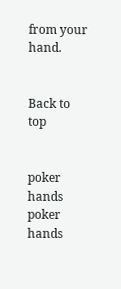from your hand.


Back to top


poker hands
poker hands